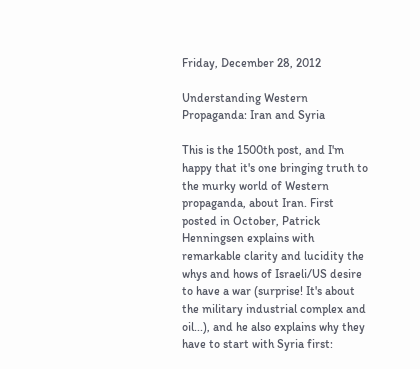Friday, December 28, 2012

Understanding Western Propaganda: Iran and Syria

This is the 1500th post, and I'm happy that it's one bringing truth to the murky world of Western propaganda, about Iran. First posted in October, Patrick Henningsen explains with remarkable clarity and lucidity the whys and hows of Israeli/US desire to have a war (surprise! It's about the military industrial complex and oil...), and he also explains why they have to start with Syria first: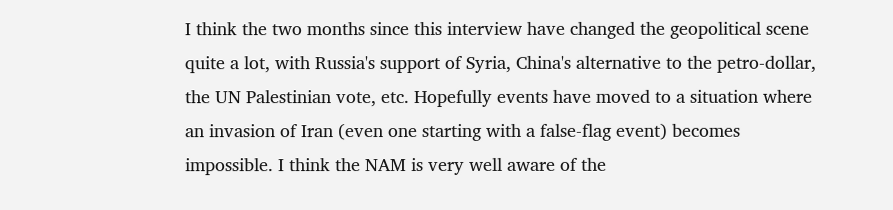I think the two months since this interview have changed the geopolitical scene quite a lot, with Russia's support of Syria, China's alternative to the petro-dollar, the UN Palestinian vote, etc. Hopefully events have moved to a situation where an invasion of Iran (even one starting with a false-flag event) becomes impossible. I think the NAM is very well aware of the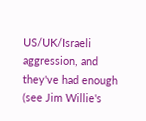US/UK/Israeli aggression, and they've had enough (see Jim Willie's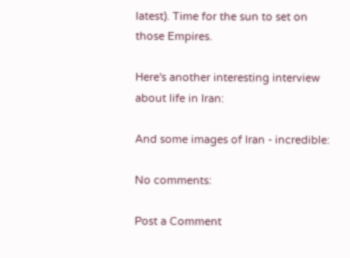latest). Time for the sun to set on those Empires.

Here's another interesting interview about life in Iran:

And some images of Iran - incredible:

No comments:

Post a Comment